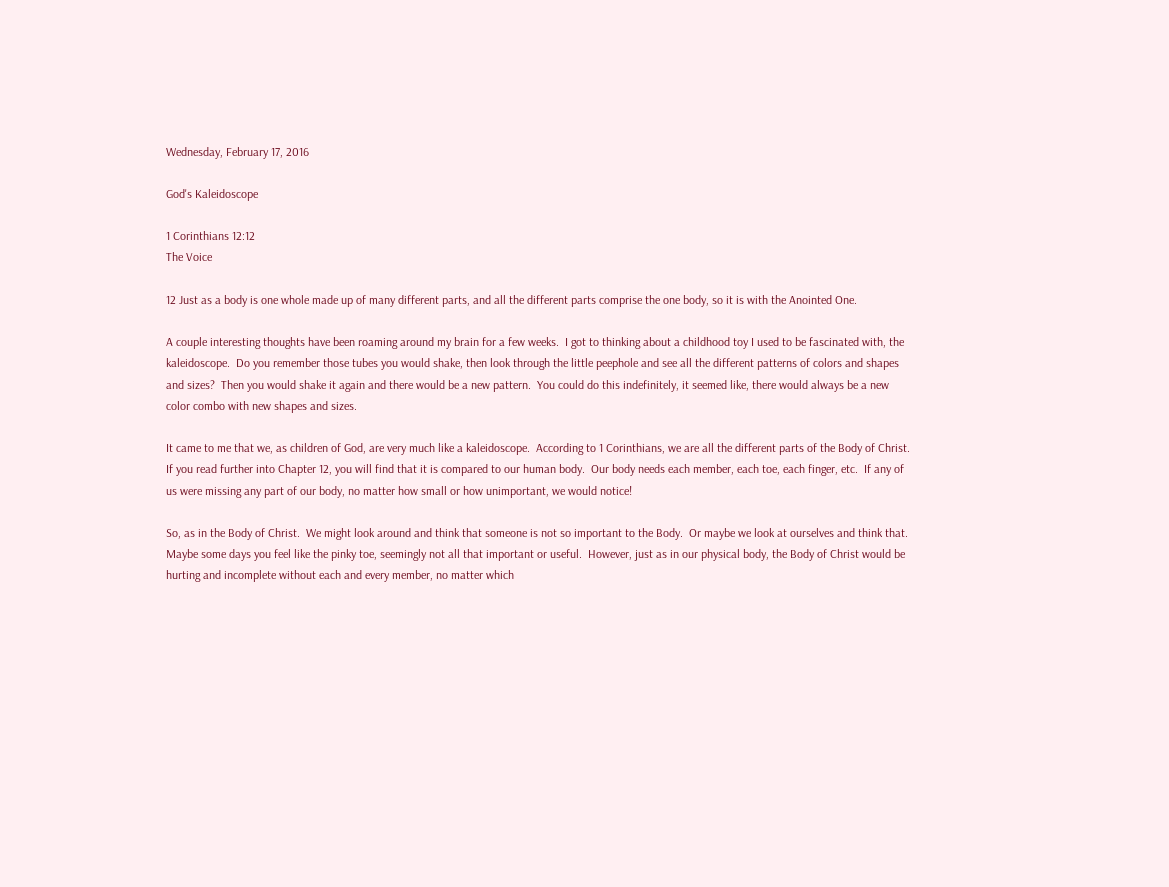Wednesday, February 17, 2016

God's Kaleidoscope

1 Corinthians 12:12
The Voice

12 Just as a body is one whole made up of many different parts, and all the different parts comprise the one body, so it is with the Anointed One.

A couple interesting thoughts have been roaming around my brain for a few weeks.  I got to thinking about a childhood toy I used to be fascinated with, the kaleidoscope.  Do you remember those tubes you would shake, then look through the little peephole and see all the different patterns of colors and shapes and sizes?  Then you would shake it again and there would be a new pattern.  You could do this indefinitely, it seemed like, there would always be a new color combo with new shapes and sizes.

It came to me that we, as children of God, are very much like a kaleidoscope.  According to 1 Corinthians, we are all the different parts of the Body of Christ.  If you read further into Chapter 12, you will find that it is compared to our human body.  Our body needs each member, each toe, each finger, etc.  If any of us were missing any part of our body, no matter how small or how unimportant, we would notice!

So, as in the Body of Christ.  We might look around and think that someone is not so important to the Body.  Or maybe we look at ourselves and think that.  Maybe some days you feel like the pinky toe, seemingly not all that important or useful.  However, just as in our physical body, the Body of Christ would be hurting and incomplete without each and every member, no matter which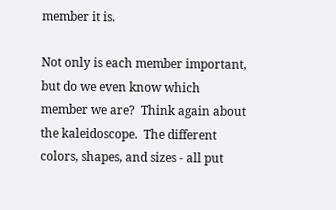member it is.

Not only is each member important, but do we even know which member we are?  Think again about the kaleidoscope.  The different colors, shapes, and sizes - all put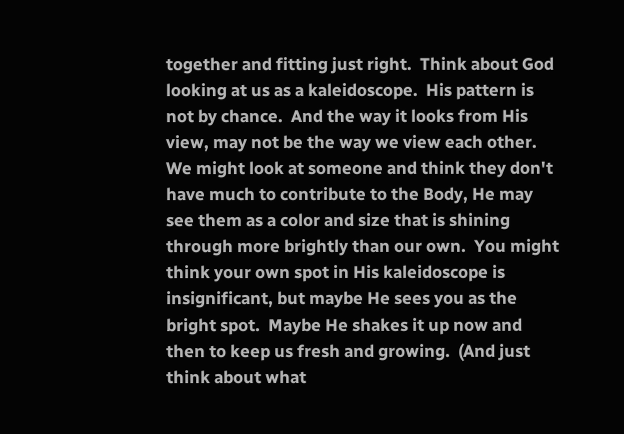together and fitting just right.  Think about God looking at us as a kaleidoscope.  His pattern is not by chance.  And the way it looks from His view, may not be the way we view each other.  We might look at someone and think they don't have much to contribute to the Body, He may see them as a color and size that is shining through more brightly than our own.  You might think your own spot in His kaleidoscope is insignificant, but maybe He sees you as the bright spot.  Maybe He shakes it up now and then to keep us fresh and growing.  (And just think about what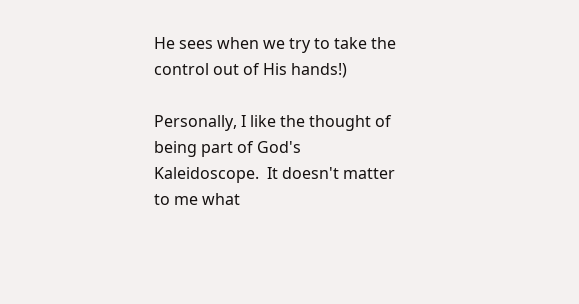He sees when we try to take the control out of His hands!)

Personally, I like the thought of being part of God's Kaleidoscope.  It doesn't matter to me what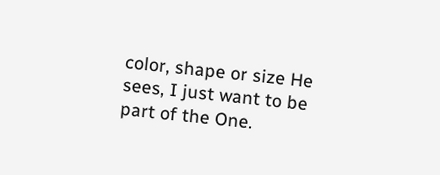color, shape or size He sees, I just want to be part of the One.